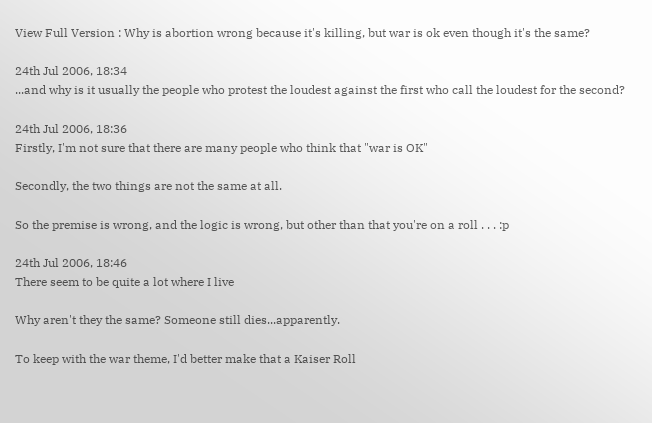View Full Version : Why is abortion wrong because it's killing, but war is ok even though it's the same?

24th Jul 2006, 18:34
...and why is it usually the people who protest the loudest against the first who call the loudest for the second?

24th Jul 2006, 18:36
Firstly, I'm not sure that there are many people who think that "war is OK"

Secondly, the two things are not the same at all.

So the premise is wrong, and the logic is wrong, but other than that you're on a roll . . . :p

24th Jul 2006, 18:46
There seem to be quite a lot where I live

Why aren't they the same? Someone still dies...apparently.

To keep with the war theme, I'd better make that a Kaiser Roll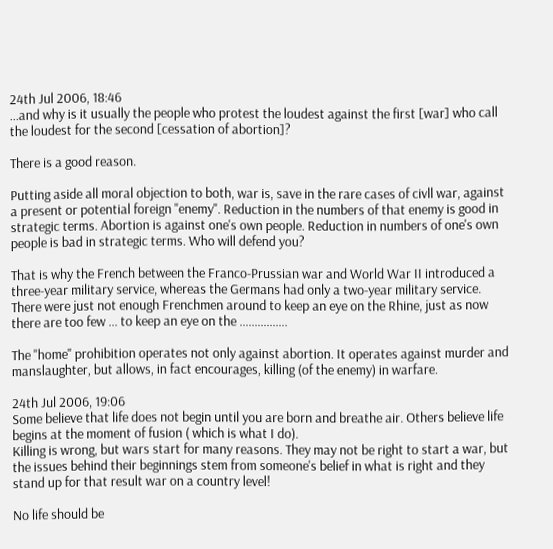24th Jul 2006, 18:46
...and why is it usually the people who protest the loudest against the first [war] who call the loudest for the second [cessation of abortion]?

There is a good reason.

Putting aside all moral objection to both, war is, save in the rare cases of civll war, against a present or potential foreign "enemy". Reduction in the numbers of that enemy is good in strategic terms. Abortion is against one's own people. Reduction in numbers of one's own people is bad in strategic terms. Who will defend you?

That is why the French between the Franco-Prussian war and World War II introduced a three-year military service, whereas the Germans had only a two-year military service. There were just not enough Frenchmen around to keep an eye on the Rhine, just as now there are too few ... to keep an eye on the ................

The "home" prohibition operates not only against abortion. It operates against murder and manslaughter, but allows, in fact encourages, killing (of the enemy) in warfare.

24th Jul 2006, 19:06
Some believe that life does not begin until you are born and breathe air. Others believe life begins at the moment of fusion ( which is what I do).
Killing is wrong, but wars start for many reasons. They may not be right to start a war, but the issues behind their beginnings stem from someone's belief in what is right and they stand up for that result war on a country level!

No life should be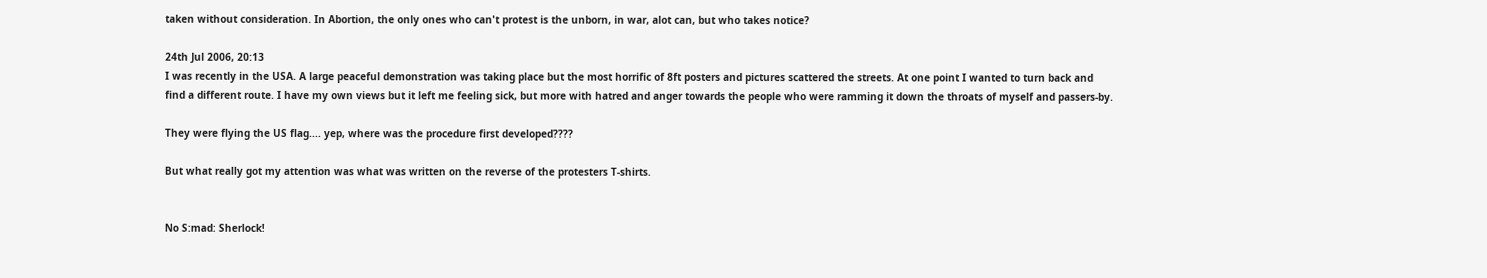taken without consideration. In Abortion, the only ones who can't protest is the unborn, in war, alot can, but who takes notice?

24th Jul 2006, 20:13
I was recently in the USA. A large peaceful demonstration was taking place but the most horrific of 8ft posters and pictures scattered the streets. At one point I wanted to turn back and find a different route. I have my own views but it left me feeling sick, but more with hatred and anger towards the people who were ramming it down the throats of myself and passers-by.

They were flying the US flag.... yep, where was the procedure first developed????

But what really got my attention was what was written on the reverse of the protesters T-shirts.


No S:mad: Sherlock!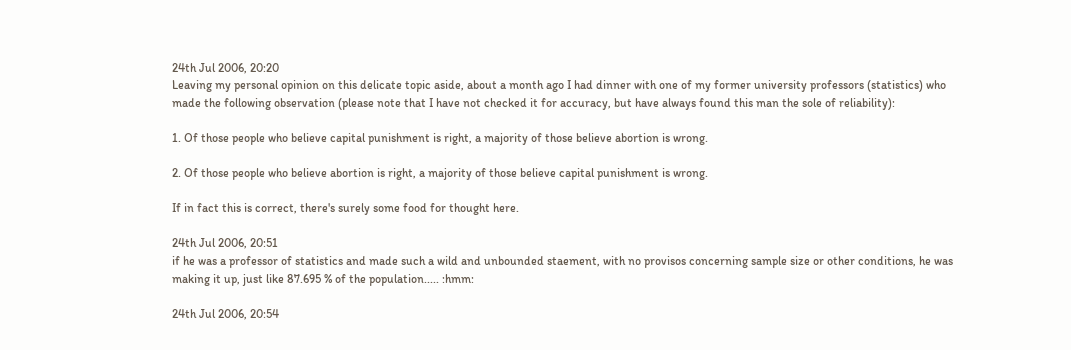24th Jul 2006, 20:20
Leaving my personal opinion on this delicate topic aside, about a month ago I had dinner with one of my former university professors (statistics) who made the following observation (please note that I have not checked it for accuracy, but have always found this man the sole of reliability):

1. Of those people who believe capital punishment is right, a majority of those believe abortion is wrong.

2. Of those people who believe abortion is right, a majority of those believe capital punishment is wrong.

If in fact this is correct, there's surely some food for thought here.

24th Jul 2006, 20:51
if he was a professor of statistics and made such a wild and unbounded staement, with no provisos concerning sample size or other conditions, he was making it up, just like 87.695 % of the population..... :hmm:

24th Jul 2006, 20:54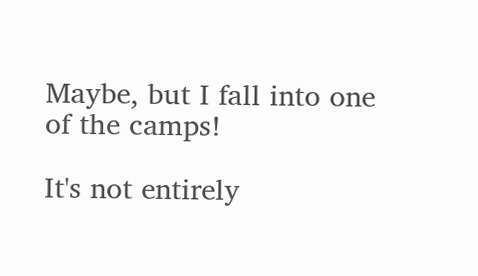Maybe, but I fall into one of the camps!

It's not entirely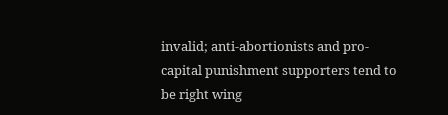invalid; anti-abortionists and pro-capital punishment supporters tend to be right wing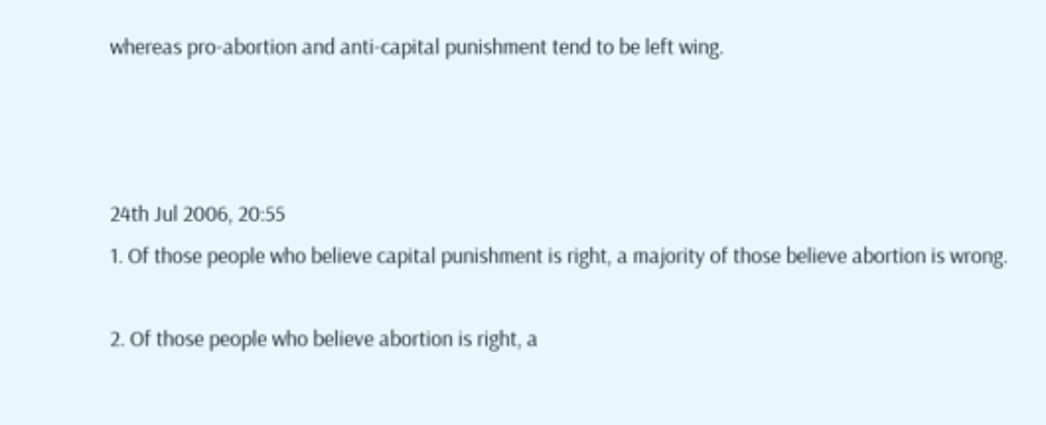whereas pro-abortion and anti-capital punishment tend to be left wing.



24th Jul 2006, 20:55
1. Of those people who believe capital punishment is right, a majority of those believe abortion is wrong.

2. Of those people who believe abortion is right, a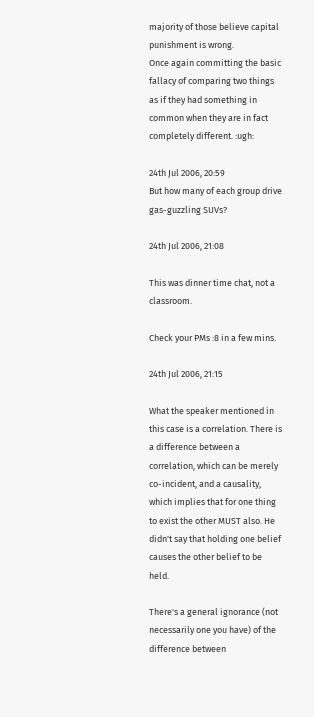majority of those believe capital punishment is wrong.
Once again committing the basic fallacy of comparing two things as if they had something in common when they are in fact completely different. :ugh:

24th Jul 2006, 20:59
But how many of each group drive gas-guzzling SUVs?

24th Jul 2006, 21:08

This was dinner time chat, not a classroom.

Check your PMs :8 in a few mins.

24th Jul 2006, 21:15

What the speaker mentioned in this case is a correlation. There is a difference between a correlation, which can be merely co-incident, and a causality, which implies that for one thing to exist the other MUST also. He didn't say that holding one belief causes the other belief to be held.

There's a general ignorance (not necessarily one you have) of the difference between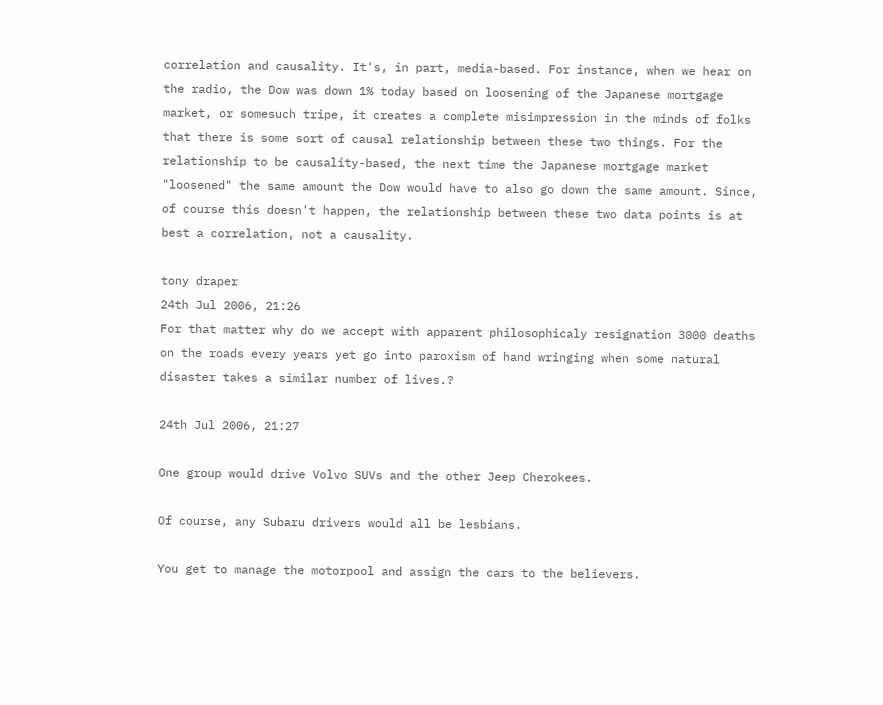correlation and causality. It's, in part, media-based. For instance, when we hear on the radio, the Dow was down 1% today based on loosening of the Japanese mortgage market, or somesuch tripe, it creates a complete misimpression in the minds of folks that there is some sort of causal relationship between these two things. For the relationship to be causality-based, the next time the Japanese mortgage market "loosened" the same amount the Dow would have to also go down the same amount. Since, of course this doesn't happen, the relationship between these two data points is at best a correlation, not a causality.

tony draper
24th Jul 2006, 21:26
For that matter why do we accept with apparent philosophicaly resignation 3000 deaths on the roads every years yet go into paroxism of hand wringing when some natural disaster takes a similar number of lives.?

24th Jul 2006, 21:27

One group would drive Volvo SUVs and the other Jeep Cherokees.

Of course, any Subaru drivers would all be lesbians.

You get to manage the motorpool and assign the cars to the believers.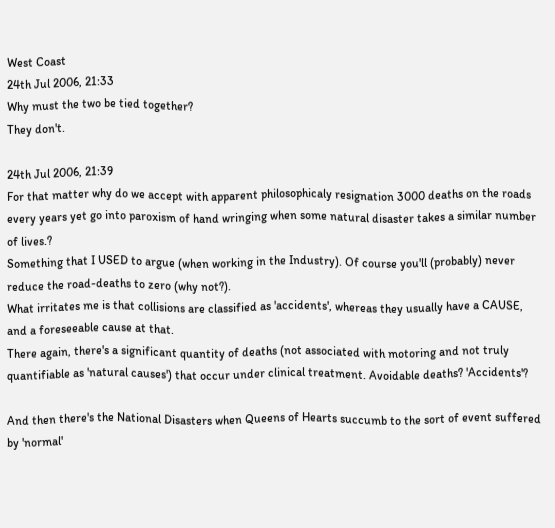West Coast
24th Jul 2006, 21:33
Why must the two be tied together?
They don't.

24th Jul 2006, 21:39
For that matter why do we accept with apparent philosophicaly resignation 3000 deaths on the roads every years yet go into paroxism of hand wringing when some natural disaster takes a similar number of lives.?
Something that I USED to argue (when working in the Industry). Of course you'll (probably) never reduce the road-deaths to zero (why not?).
What irritates me is that collisions are classified as 'accidents', whereas they usually have a CAUSE, and a foreseeable cause at that.
There again, there's a significant quantity of deaths (not associated with motoring and not truly quantifiable as 'natural causes') that occur under clinical treatment. Avoidable deaths? 'Accidents'?

And then there's the National Disasters when Queens of Hearts succumb to the sort of event suffered by 'normal'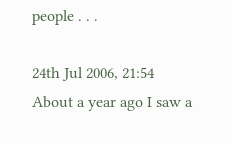people . . .

24th Jul 2006, 21:54
About a year ago I saw a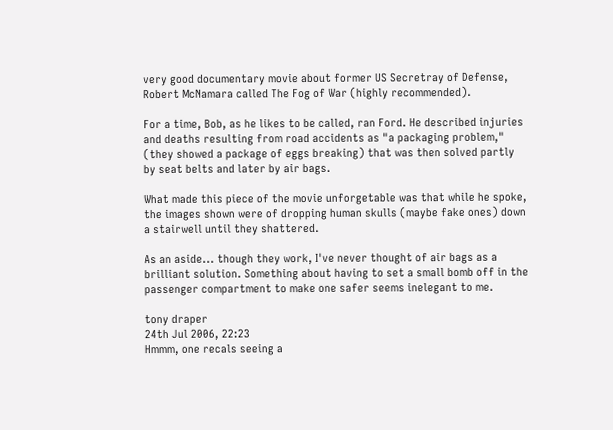very good documentary movie about former US Secretray of Defense, Robert McNamara called The Fog of War (highly recommended).

For a time, Bob, as he likes to be called, ran Ford. He described injuries and deaths resulting from road accidents as "a packaging problem," (they showed a package of eggs breaking) that was then solved partly by seat belts and later by air bags.

What made this piece of the movie unforgetable was that while he spoke, the images shown were of dropping human skulls (maybe fake ones) down a stairwell until they shattered.

As an aside... though they work, I've never thought of air bags as a brilliant solution. Something about having to set a small bomb off in the passenger compartment to make one safer seems inelegant to me.

tony draper
24th Jul 2006, 22:23
Hmmm, one recals seeing a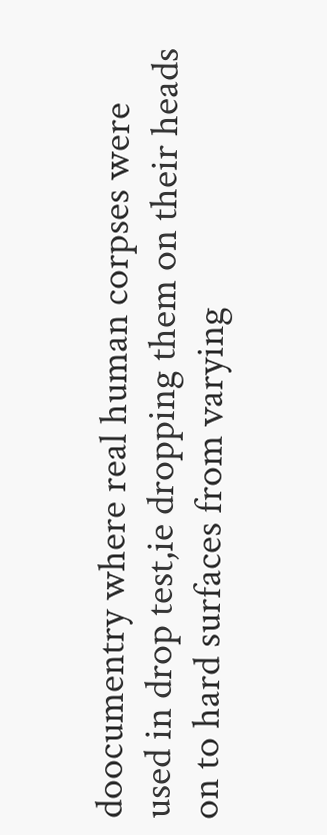doocumentry where real human corpses were used in drop test,ie dropping them on their heads on to hard surfaces from varying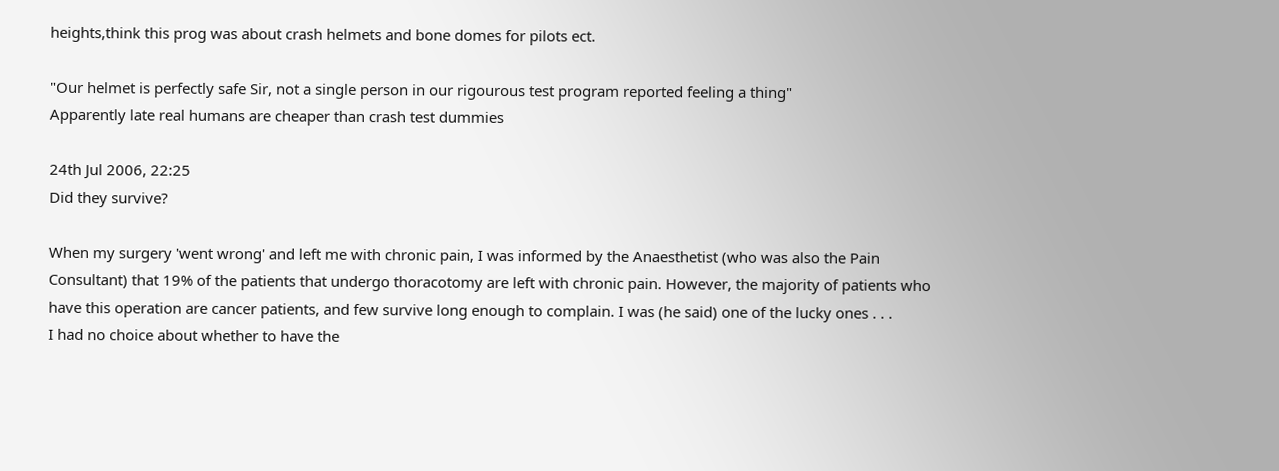heights,think this prog was about crash helmets and bone domes for pilots ect.

"Our helmet is perfectly safe Sir, not a single person in our rigourous test program reported feeling a thing"
Apparently late real humans are cheaper than crash test dummies

24th Jul 2006, 22:25
Did they survive?

When my surgery 'went wrong' and left me with chronic pain, I was informed by the Anaesthetist (who was also the Pain Consultant) that 19% of the patients that undergo thoracotomy are left with chronic pain. However, the majority of patients who have this operation are cancer patients, and few survive long enough to complain. I was (he said) one of the lucky ones . . .
I had no choice about whether to have the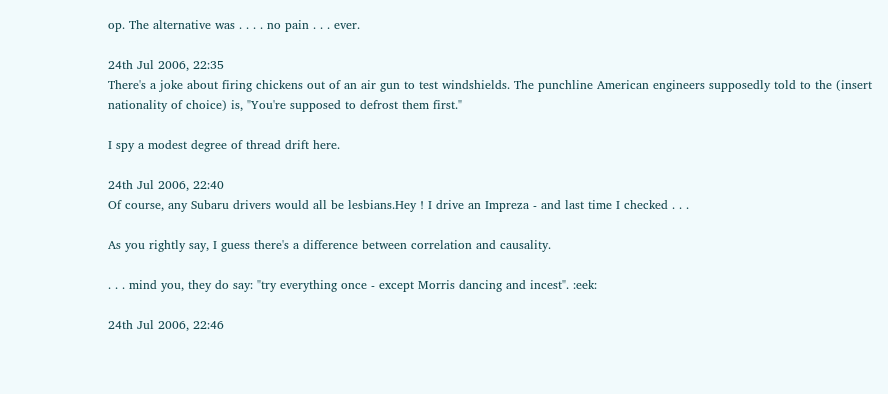op. The alternative was . . . . no pain . . . ever.

24th Jul 2006, 22:35
There's a joke about firing chickens out of an air gun to test windshields. The punchline American engineers supposedly told to the (insert nationality of choice) is, "You're supposed to defrost them first."

I spy a modest degree of thread drift here.

24th Jul 2006, 22:40
Of course, any Subaru drivers would all be lesbians.Hey ! I drive an Impreza - and last time I checked . . .

As you rightly say, I guess there's a difference between correlation and causality.

. . . mind you, they do say: "try everything once - except Morris dancing and incest". :eek:

24th Jul 2006, 22:46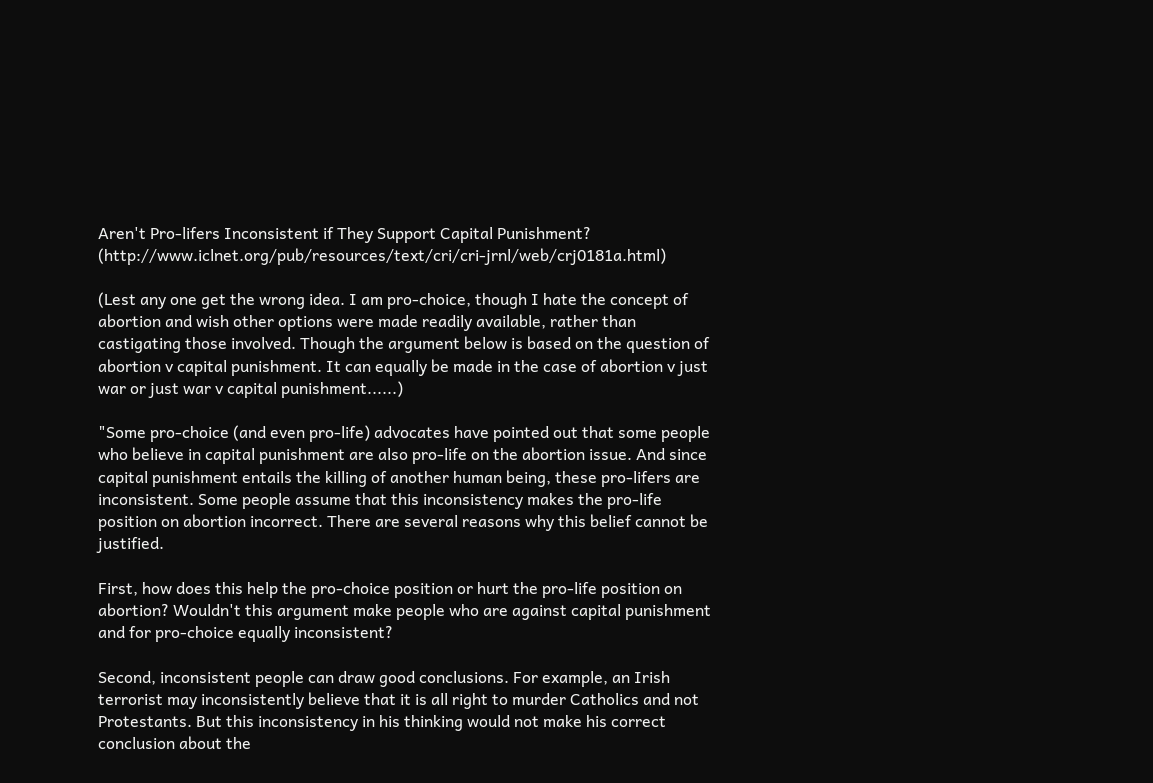Aren't Pro-lifers Inconsistent if They Support Capital Punishment? (http://www.iclnet.org/pub/resources/text/cri/cri-jrnl/web/crj0181a.html)

(Lest any one get the wrong idea. I am pro-choice, though I hate the concept of abortion and wish other options were made readily available, rather than castigating those involved. Though the argument below is based on the question of abortion v capital punishment. It can equally be made in the case of abortion v just war or just war v capital punishment......)

"Some pro-choice (and even pro-life) advocates have pointed out that some people who believe in capital punishment are also pro-life on the abortion issue. And since capital punishment entails the killing of another human being, these pro-lifers are inconsistent. Some people assume that this inconsistency makes the pro-life position on abortion incorrect. There are several reasons why this belief cannot be justified.

First, how does this help the pro-choice position or hurt the pro-life position on abortion? Wouldn't this argument make people who are against capital punishment and for pro-choice equally inconsistent?

Second, inconsistent people can draw good conclusions. For example, an Irish terrorist may inconsistently believe that it is all right to murder Catholics and not Protestants. But this inconsistency in his thinking would not make his correct conclusion about the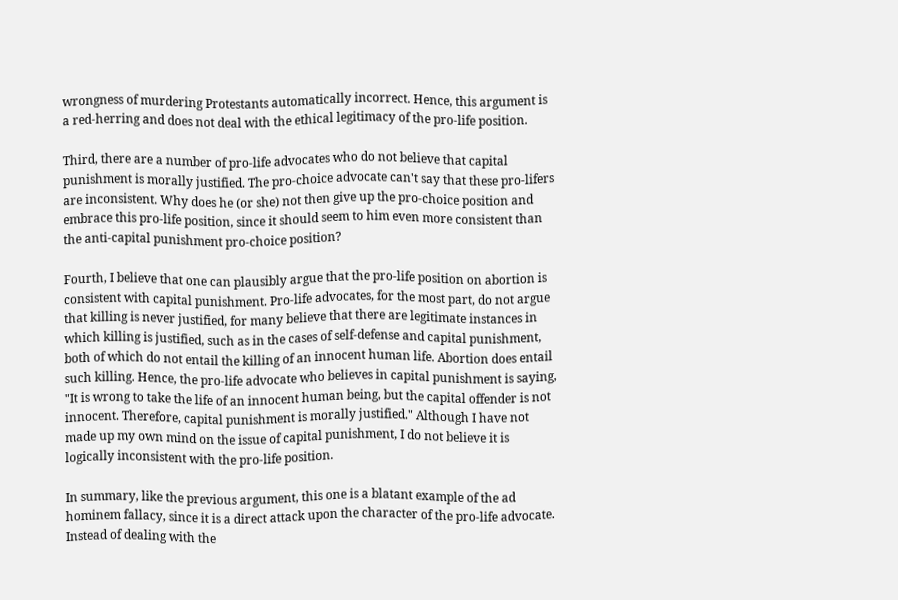wrongness of murdering Protestants automatically incorrect. Hence, this argument is a red-herring and does not deal with the ethical legitimacy of the pro-life position.

Third, there are a number of pro-life advocates who do not believe that capital punishment is morally justified. The pro-choice advocate can't say that these pro-lifers are inconsistent. Why does he (or she) not then give up the pro-choice position and embrace this pro-life position, since it should seem to him even more consistent than the anti-capital punishment pro-choice position?

Fourth, I believe that one can plausibly argue that the pro-life position on abortion is consistent with capital punishment. Pro-life advocates, for the most part, do not argue that killing is never justified, for many believe that there are legitimate instances in which killing is justified, such as in the cases of self-defense and capital punishment, both of which do not entail the killing of an innocent human life. Abortion does entail such killing. Hence, the pro-life advocate who believes in capital punishment is saying, "It is wrong to take the life of an innocent human being, but the capital offender is not innocent. Therefore, capital punishment is morally justified." Although I have not made up my own mind on the issue of capital punishment, I do not believe it is logically inconsistent with the pro-life position.

In summary, like the previous argument, this one is a blatant example of the ad hominem fallacy, since it is a direct attack upon the character of the pro-life advocate. Instead of dealing with the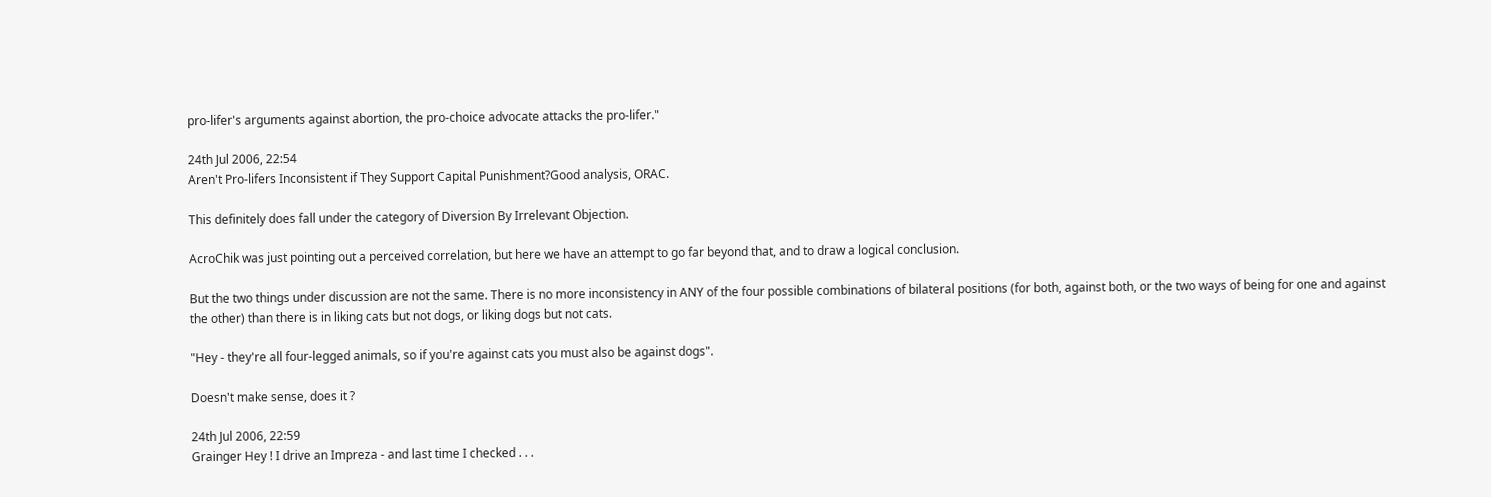pro-lifer's arguments against abortion, the pro-choice advocate attacks the pro-lifer."

24th Jul 2006, 22:54
Aren't Pro-lifers Inconsistent if They Support Capital Punishment?Good analysis, ORAC.

This definitely does fall under the category of Diversion By Irrelevant Objection.

AcroChik was just pointing out a perceived correlation, but here we have an attempt to go far beyond that, and to draw a logical conclusion.

But the two things under discussion are not the same. There is no more inconsistency in ANY of the four possible combinations of bilateral positions (for both, against both, or the two ways of being for one and against the other) than there is in liking cats but not dogs, or liking dogs but not cats.

"Hey - they're all four-legged animals, so if you're against cats you must also be against dogs".

Doesn't make sense, does it ?

24th Jul 2006, 22:59
Grainger Hey ! I drive an Impreza - and last time I checked . . .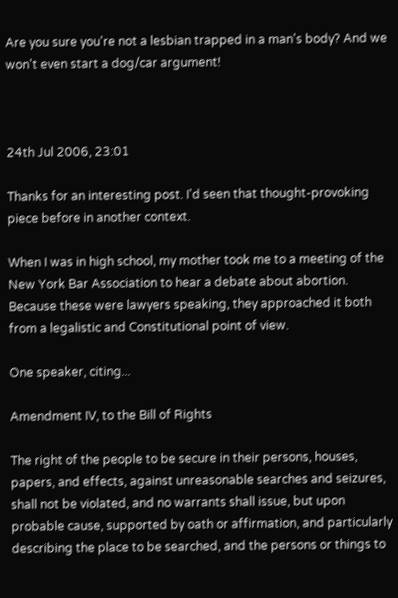Are you sure you're not a lesbian trapped in a man's body? And we won't even start a dog/car argument!



24th Jul 2006, 23:01

Thanks for an interesting post. I'd seen that thought-provoking piece before in another context.

When I was in high school, my mother took me to a meeting of the New York Bar Association to hear a debate about abortion. Because these were lawyers speaking, they approached it both from a legalistic and Constitutional point of view.

One speaker, citing...

Amendment IV, to the Bill of Rights

The right of the people to be secure in their persons, houses, papers, and effects, against unreasonable searches and seizures, shall not be violated, and no warrants shall issue, but upon probable cause, supported by oath or affirmation, and particularly describing the place to be searched, and the persons or things to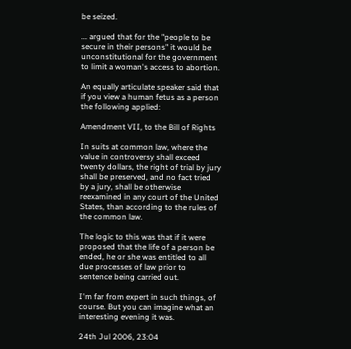be seized.

... argued that for the "people to be secure in their persons" it would be unconstitutional for the government to limit a woman's access to abortion.

An equally articulate speaker said that if you view a human fetus as a person the following applied:

Amendment VII, to the Bill of Rights

In suits at common law, where the value in controversy shall exceed twenty dollars, the right of trial by jury shall be preserved, and no fact tried by a jury, shall be otherwise reexamined in any court of the United States, than according to the rules of the common law.

The logic to this was that if it were proposed that the life of a person be ended, he or she was entitled to all due processes of law prior to sentence being carried out.

I'm far from expert in such things, of course. But you can imagine what an interesting evening it was.

24th Jul 2006, 23:04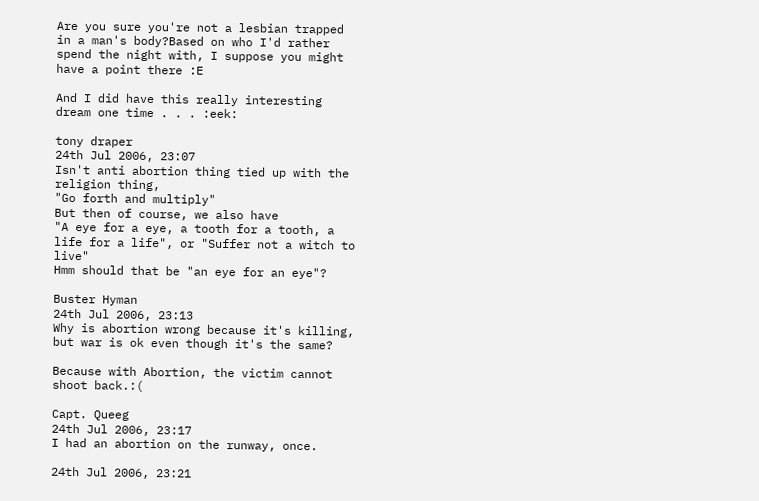Are you sure you're not a lesbian trapped in a man's body?Based on who I'd rather spend the night with, I suppose you might have a point there :E

And I did have this really interesting dream one time . . . :eek:

tony draper
24th Jul 2006, 23:07
Isn't anti abortion thing tied up with the religion thing,
"Go forth and multiply"
But then of course, we also have
"A eye for a eye, a tooth for a tooth, a life for a life", or "Suffer not a witch to live"
Hmm should that be "an eye for an eye"?

Buster Hyman
24th Jul 2006, 23:13
Why is abortion wrong because it's killing, but war is ok even though it's the same?

Because with Abortion, the victim cannot shoot back.:(

Capt. Queeg
24th Jul 2006, 23:17
I had an abortion on the runway, once.

24th Jul 2006, 23:21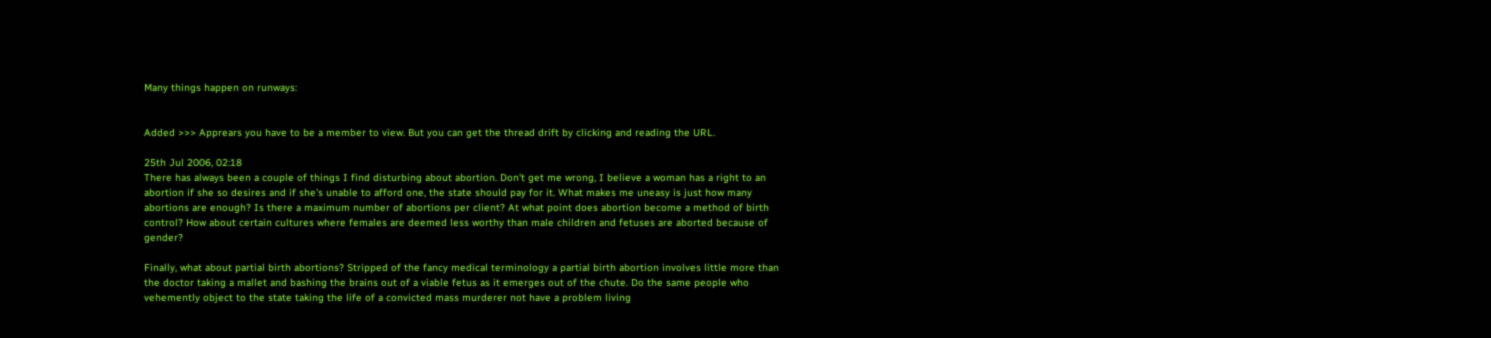Many things happen on runways:


Added >>> Apprears you have to be a member to view. But you can get the thread drift by clicking and reading the URL.

25th Jul 2006, 02:18
There has always been a couple of things I find disturbing about abortion. Don't get me wrong, I believe a woman has a right to an abortion if she so desires and if she's unable to afford one, the state should pay for it. What makes me uneasy is just how many abortions are enough? Is there a maximum number of abortions per client? At what point does abortion become a method of birth control? How about certain cultures where females are deemed less worthy than male children and fetuses are aborted because of gender?

Finally, what about partial birth abortions? Stripped of the fancy medical terminology a partial birth abortion involves little more than the doctor taking a mallet and bashing the brains out of a viable fetus as it emerges out of the chute. Do the same people who vehemently object to the state taking the life of a convicted mass murderer not have a problem living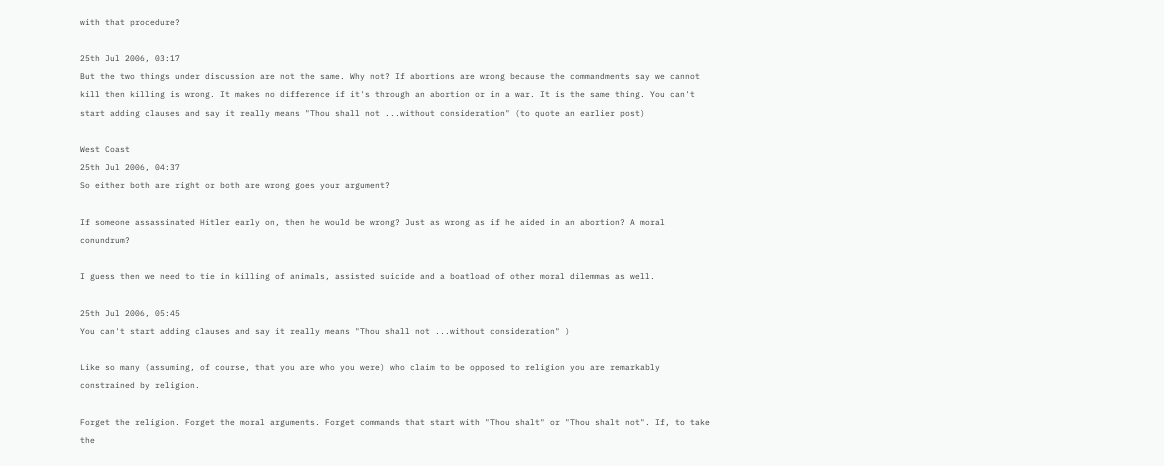with that procedure?

25th Jul 2006, 03:17
But the two things under discussion are not the same. Why not? If abortions are wrong because the commandments say we cannot kill then killing is wrong. It makes no difference if it's through an abortion or in a war. It is the same thing. You can't start adding clauses and say it really means "Thou shall not ...without consideration" (to quote an earlier post)

West Coast
25th Jul 2006, 04:37
So either both are right or both are wrong goes your argument?

If someone assassinated Hitler early on, then he would be wrong? Just as wrong as if he aided in an abortion? A moral conundrum?

I guess then we need to tie in killing of animals, assisted suicide and a boatload of other moral dilemmas as well.

25th Jul 2006, 05:45
You can't start adding clauses and say it really means "Thou shall not ...without consideration" )

Like so many (assuming, of course, that you are who you were) who claim to be opposed to religion you are remarkably constrained by religion.

Forget the religion. Forget the moral arguments. Forget commands that start with "Thou shalt" or "Thou shalt not". If, to take the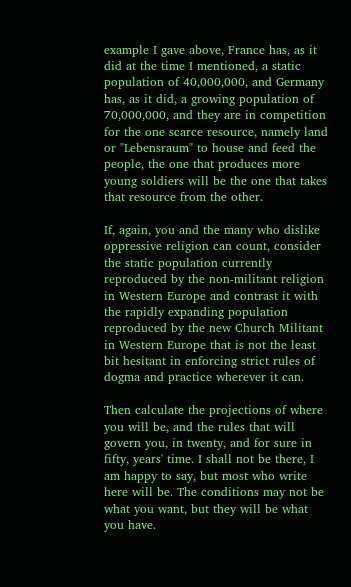example I gave above, France has, as it did at the time I mentioned, a static population of 40,000,000, and Germany has, as it did, a growing population of 70,000,000, and they are in competition for the one scarce resource, namely land or "Lebensraum" to house and feed the people, the one that produces more young soldiers will be the one that takes that resource from the other.

If, again, you and the many who dislike oppressive religion can count, consider the static population currently reproduced by the non-militant religion in Western Europe and contrast it with the rapidly expanding population reproduced by the new Church Militant in Western Europe that is not the least bit hesitant in enforcing strict rules of dogma and practice wherever it can.

Then calculate the projections of where you will be, and the rules that will govern you, in twenty, and for sure in fifty, years' time. I shall not be there, I am happy to say, but most who write here will be. The conditions may not be what you want, but they will be what you have.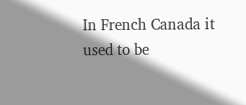In French Canada it used to be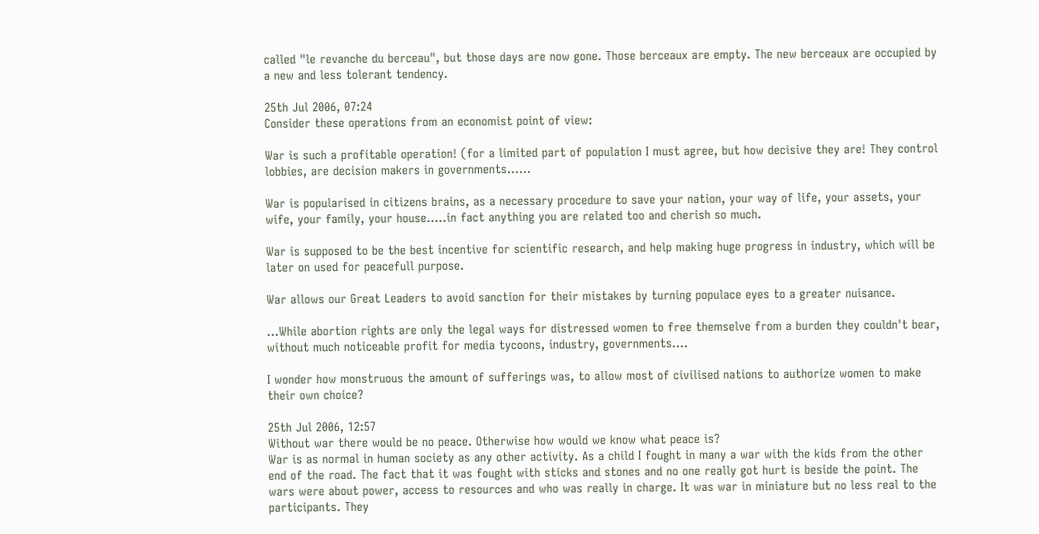called "le revanche du berceau", but those days are now gone. Those berceaux are empty. The new berceaux are occupied by a new and less tolerant tendency.

25th Jul 2006, 07:24
Consider these operations from an economist point of view:

War is such a profitable operation! (for a limited part of population I must agree, but how decisive they are! They control lobbies, are decision makers in governments......

War is popularised in citizens brains, as a necessary procedure to save your nation, your way of life, your assets, your wife, your family, your house.....in fact anything you are related too and cherish so much.

War is supposed to be the best incentive for scientific research, and help making huge progress in industry, which will be later on used for peacefull purpose.

War allows our Great Leaders to avoid sanction for their mistakes by turning populace eyes to a greater nuisance.

...While abortion rights are only the legal ways for distressed women to free themselve from a burden they couldn't bear, without much noticeable profit for media tycoons, industry, governments....

I wonder how monstruous the amount of sufferings was, to allow most of civilised nations to authorize women to make their own choice?

25th Jul 2006, 12:57
Without war there would be no peace. Otherwise how would we know what peace is?
War is as normal in human society as any other activity. As a child I fought in many a war with the kids from the other end of the road. The fact that it was fought with sticks and stones and no one really got hurt is beside the point. The wars were about power, access to resources and who was really in charge. It was war in miniature but no less real to the participants. They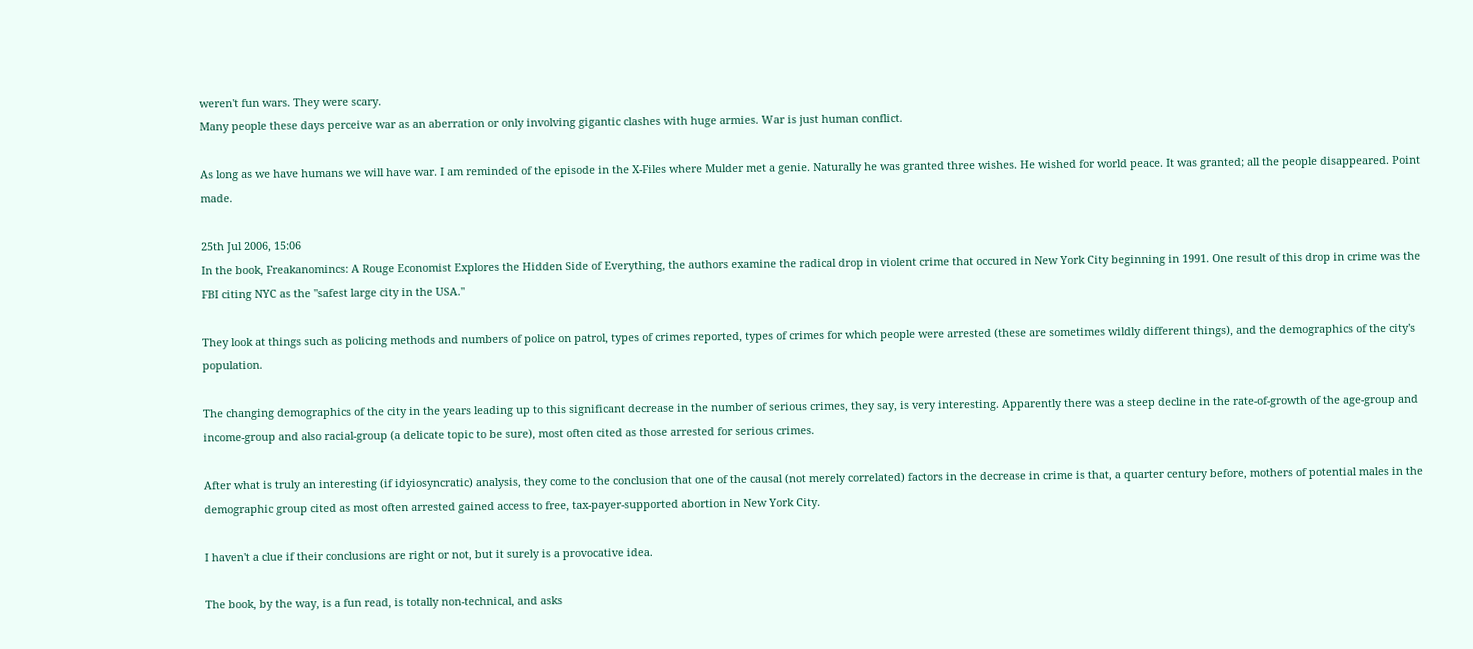weren't fun wars. They were scary.
Many people these days perceive war as an aberration or only involving gigantic clashes with huge armies. War is just human conflict.

As long as we have humans we will have war. I am reminded of the episode in the X-Files where Mulder met a genie. Naturally he was granted three wishes. He wished for world peace. It was granted; all the people disappeared. Point made.

25th Jul 2006, 15:06
In the book, Freakanomincs: A Rouge Economist Explores the Hidden Side of Everything, the authors examine the radical drop in violent crime that occured in New York City beginning in 1991. One result of this drop in crime was the FBI citing NYC as the "safest large city in the USA."

They look at things such as policing methods and numbers of police on patrol, types of crimes reported, types of crimes for which people were arrested (these are sometimes wildly different things), and the demographics of the city's population.

The changing demographics of the city in the years leading up to this significant decrease in the number of serious crimes, they say, is very interesting. Apparently there was a steep decline in the rate-of-growth of the age-group and income-group and also racial-group (a delicate topic to be sure), most often cited as those arrested for serious crimes.

After what is truly an interesting (if idyiosyncratic) analysis, they come to the conclusion that one of the causal (not merely correlated) factors in the decrease in crime is that, a quarter century before, mothers of potential males in the demographic group cited as most often arrested gained access to free, tax-payer-supported abortion in New York City.

I haven't a clue if their conclusions are right or not, but it surely is a provocative idea.

The book, by the way, is a fun read, is totally non-technical, and asks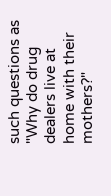such questions as "Why do drug dealers live at home with their mothers?"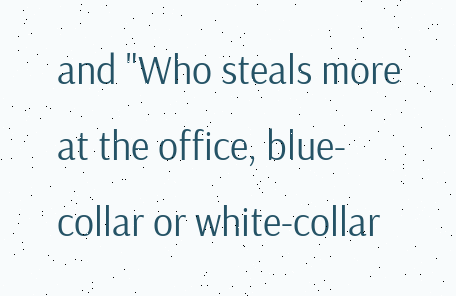and "Who steals more at the office, blue-collar or white-collar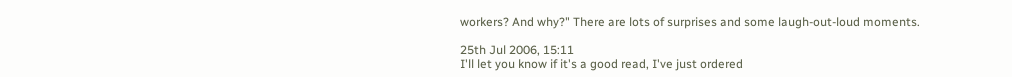workers? And why?" There are lots of surprises and some laugh-out-loud moments.

25th Jul 2006, 15:11
I'll let you know if it's a good read, I've just ordered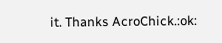it. Thanks AcroChick.:ok: